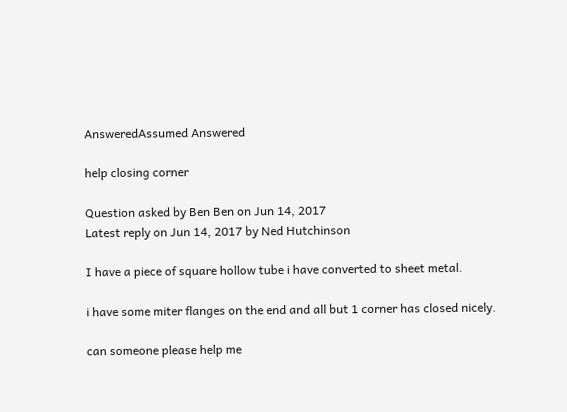AnsweredAssumed Answered

help closing corner

Question asked by Ben Ben on Jun 14, 2017
Latest reply on Jun 14, 2017 by Ned Hutchinson

I have a piece of square hollow tube i have converted to sheet metal.

i have some miter flanges on the end and all but 1 corner has closed nicely.

can someone please help me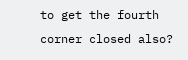to get the fourth corner closed also?